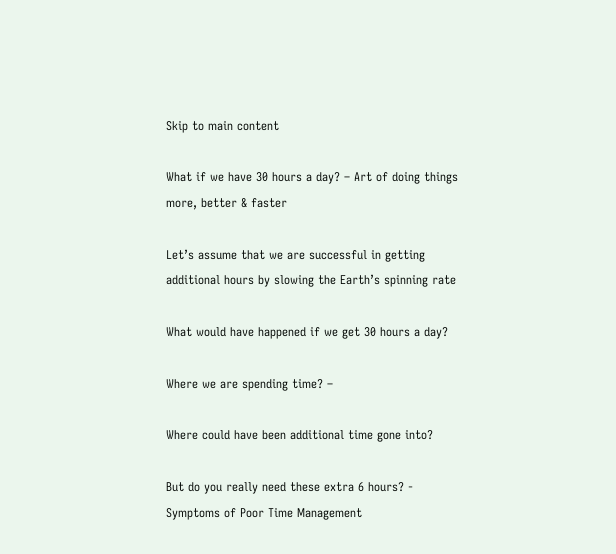Skip to main content

What if we have 30 hours a day? – Art of doing things more, better & faster

Let’s assume that we are successful in getting additional hours by slowing the Earth’s spinning rate

What would have happened if we get 30 hours a day?

Where we are spending time? –

Where could have been additional time gone into?

But do you really need these extra 6 hours? - Symptoms of Poor Time Management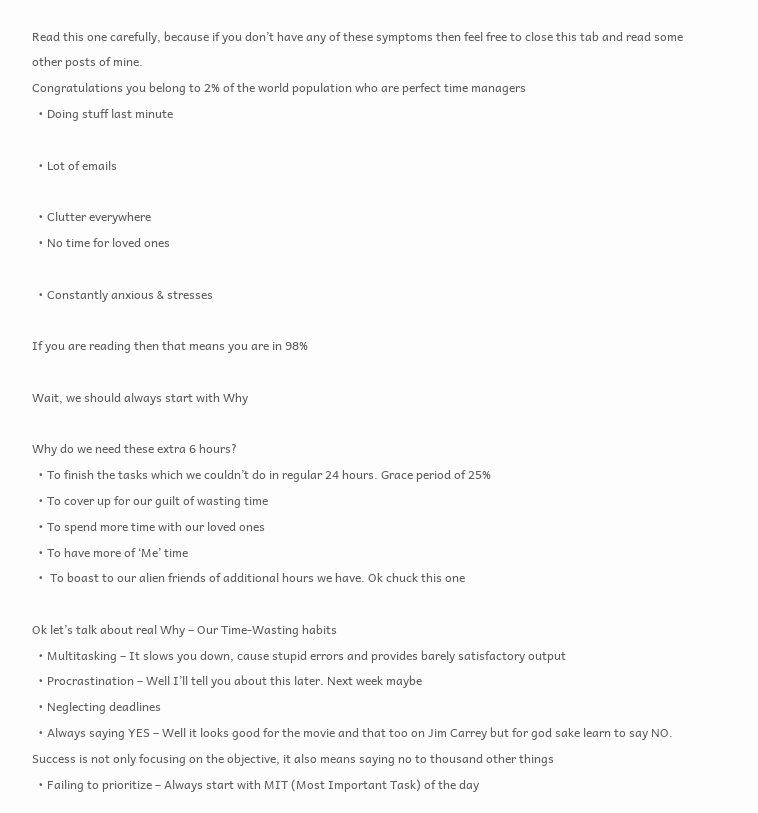Read this one carefully, because if you don’t have any of these symptoms then feel free to close this tab and read some other posts of mine.
Congratulations you belong to 2% of the world population who are perfect time managers
  • Doing stuff last minute

  • Lot of emails

  • Clutter everywhere
  • No time for loved ones

  • Constantly anxious & stresses

If you are reading then that means you are in 98%

Wait, we should always start with Why

Why do we need these extra 6 hours?
  • To finish the tasks which we couldn’t do in regular 24 hours. Grace period of 25%
  • To cover up for our guilt of wasting time
  • To spend more time with our loved ones
  • To have more of ‘Me’ time
  •  To boast to our alien friends of additional hours we have. Ok chuck this one

Ok let’s talk about real Why – Our Time-Wasting habits
  • Multitasking – It slows you down, cause stupid errors and provides barely satisfactory output
  • Procrastination – Well I’ll tell you about this later. Next week maybe
  • Neglecting deadlines
  • Always saying YES – Well it looks good for the movie and that too on Jim Carrey but for god sake learn to say NO. Success is not only focusing on the objective, it also means saying no to thousand other things
  • Failing to prioritize – Always start with MIT (Most Important Task) of the day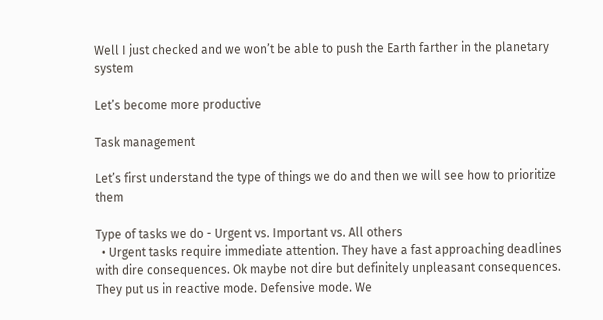Well I just checked and we won’t be able to push the Earth farther in the planetary system

Let’s become more productive

Task management

Let’s first understand the type of things we do and then we will see how to prioritize them

Type of tasks we do - Urgent vs. Important vs. All others
  • Urgent tasks require immediate attention. They have a fast approaching deadlines with dire consequences. Ok maybe not dire but definitely unpleasant consequences. They put us in reactive mode. Defensive mode. We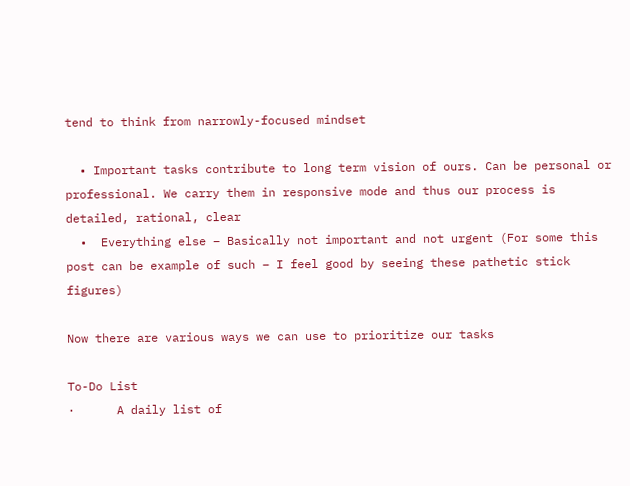tend to think from narrowly-focused mindset

  • Important tasks contribute to long term vision of ours. Can be personal or professional. We carry them in responsive mode and thus our process is detailed, rational, clear
  •  Everything else – Basically not important and not urgent (For some this post can be example of such – I feel good by seeing these pathetic stick figures)

Now there are various ways we can use to prioritize our tasks

To-Do List
·      A daily list of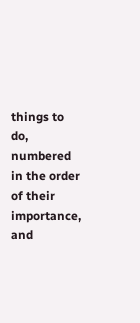things to do, numbered in the order of their importance, and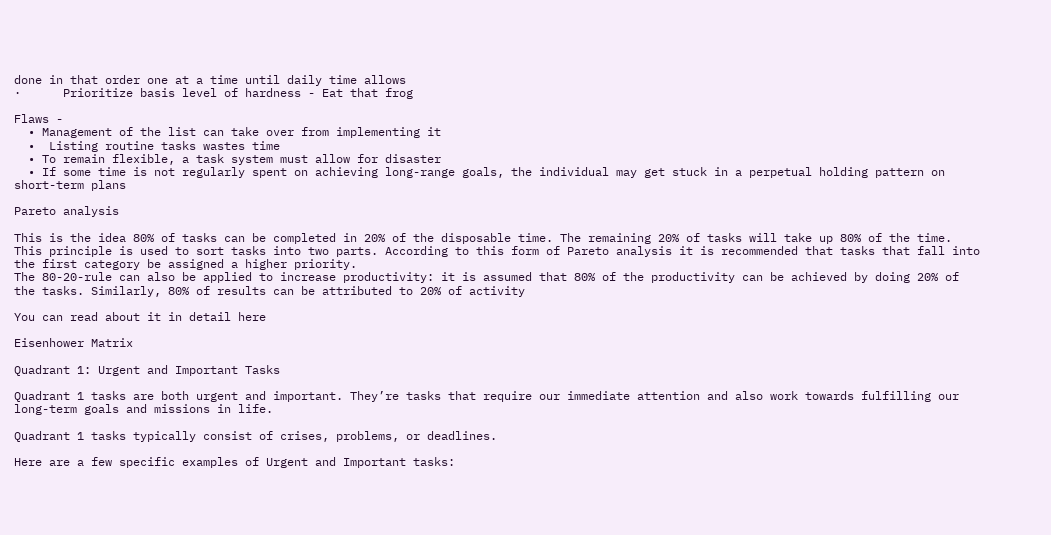done in that order one at a time until daily time allows
·      Prioritize basis level of hardness - Eat that frog

Flaws -
  • Management of the list can take over from implementing it
  •  Listing routine tasks wastes time
  • To remain flexible, a task system must allow for disaster
  • If some time is not regularly spent on achieving long-range goals, the individual may get stuck in a perpetual holding pattern on short-term plans

Pareto analysis

This is the idea 80% of tasks can be completed in 20% of the disposable time. The remaining 20% of tasks will take up 80% of the time. This principle is used to sort tasks into two parts. According to this form of Pareto analysis it is recommended that tasks that fall into the first category be assigned a higher priority.
The 80-20-rule can also be applied to increase productivity: it is assumed that 80% of the productivity can be achieved by doing 20% of the tasks. Similarly, 80% of results can be attributed to 20% of activity

You can read about it in detail here

Eisenhower Matrix

Quadrant 1: Urgent and Important Tasks

Quadrant 1 tasks are both urgent and important. They’re tasks that require our immediate attention and also work towards fulfilling our long-term goals and missions in life.

Quadrant 1 tasks typically consist of crises, problems, or deadlines.

Here are a few specific examples of Urgent and Important tasks: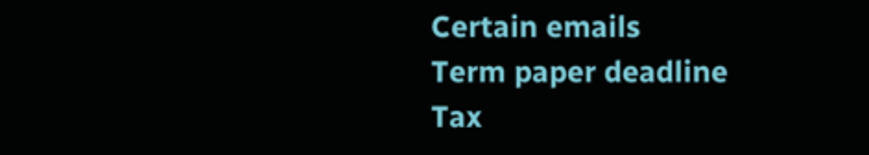Certain emails
Term paper deadline
Tax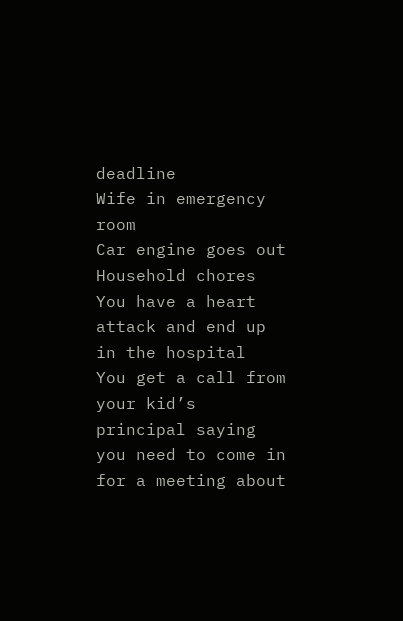deadline
Wife in emergency room
Car engine goes out
Household chores
You have a heart attack and end up in the hospital
You get a call from your kid’s principal saying you need to come in for a meeting about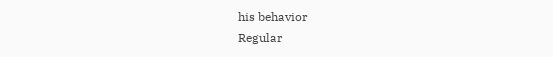his behavior
Regular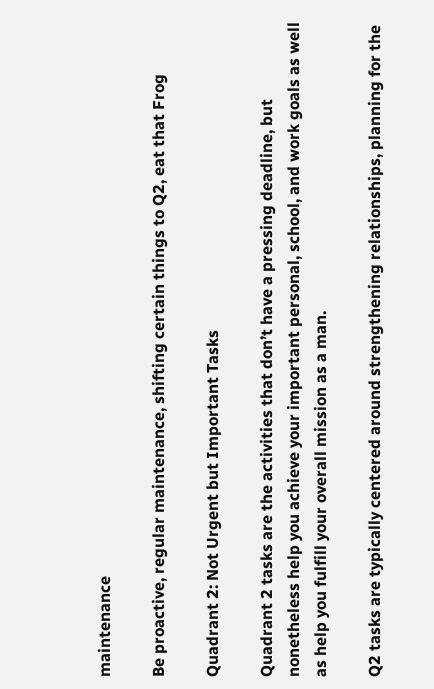maintenance

Be proactive, regular maintenance, shifting certain things to Q2, eat that Frog

Quadrant 2: Not Urgent but Important Tasks

Quadrant 2 tasks are the activities that don’t have a pressing deadline, but nonetheless help you achieve your important personal, school, and work goals as well as help you fulfill your overall mission as a man.

Q2 tasks are typically centered around strengthening relationships, planning for the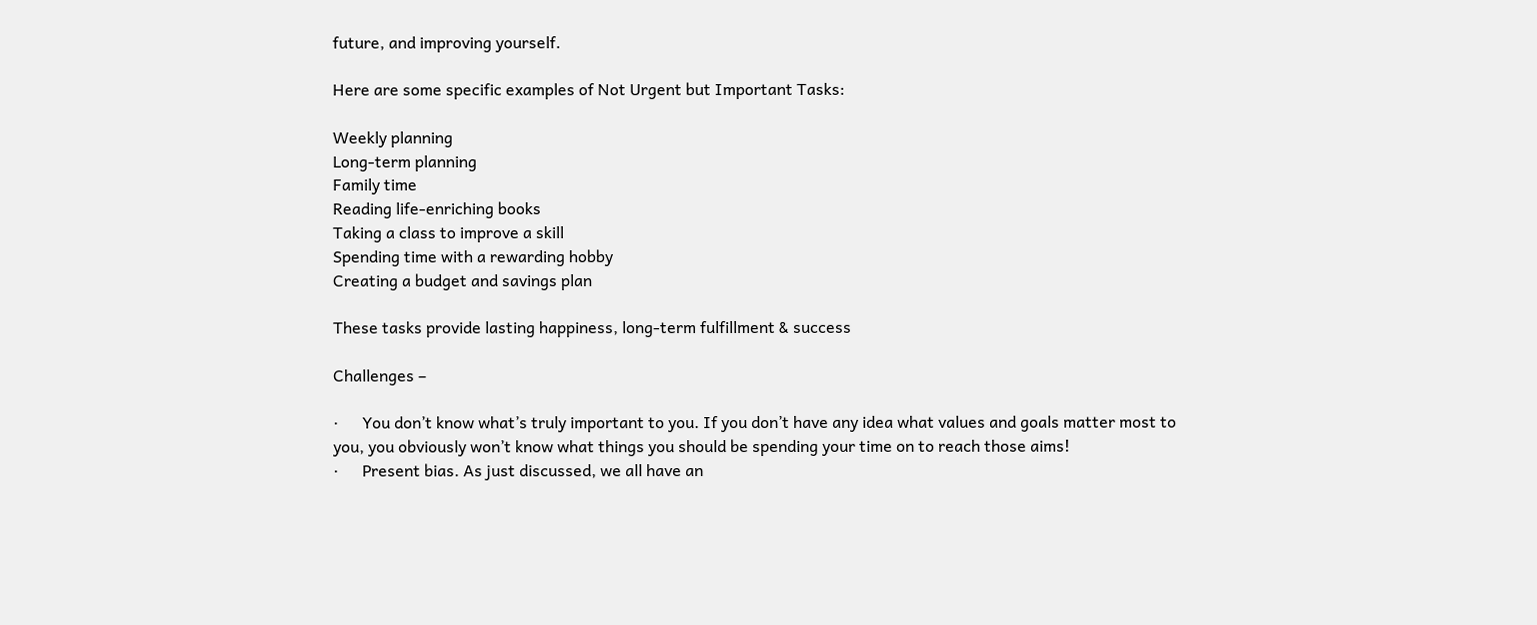future, and improving yourself.

Here are some specific examples of Not Urgent but Important Tasks:

Weekly planning
Long-term planning
Family time
Reading life-enriching books
Taking a class to improve a skill
Spending time with a rewarding hobby
Creating a budget and savings plan

These tasks provide lasting happiness, long-term fulfillment & success

Challenges –

·      You don’t know what’s truly important to you. If you don’t have any idea what values and goals matter most to you, you obviously won’t know what things you should be spending your time on to reach those aims!
·      Present bias. As just discussed, we all have an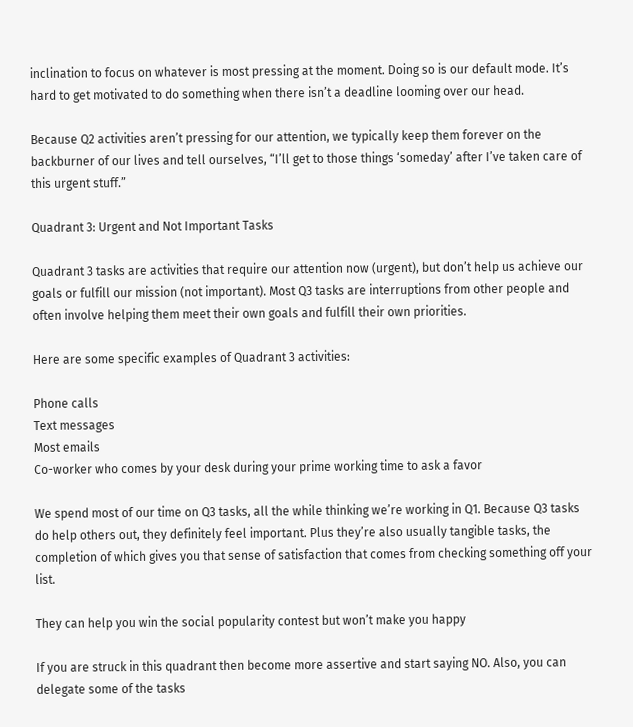inclination to focus on whatever is most pressing at the moment. Doing so is our default mode. It’s hard to get motivated to do something when there isn’t a deadline looming over our head.

Because Q2 activities aren’t pressing for our attention, we typically keep them forever on the backburner of our lives and tell ourselves, “I’ll get to those things ‘someday’ after I’ve taken care of this urgent stuff.”

Quadrant 3: Urgent and Not Important Tasks

Quadrant 3 tasks are activities that require our attention now (urgent), but don’t help us achieve our goals or fulfill our mission (not important). Most Q3 tasks are interruptions from other people and often involve helping them meet their own goals and fulfill their own priorities.

Here are some specific examples of Quadrant 3 activities:

Phone calls
Text messages
Most emails
Co-worker who comes by your desk during your prime working time to ask a favor

We spend most of our time on Q3 tasks, all the while thinking we’re working in Q1. Because Q3 tasks do help others out, they definitely feel important. Plus they’re also usually tangible tasks, the completion of which gives you that sense of satisfaction that comes from checking something off your list.

They can help you win the social popularity contest but won’t make you happy

If you are struck in this quadrant then become more assertive and start saying NO. Also, you can delegate some of the tasks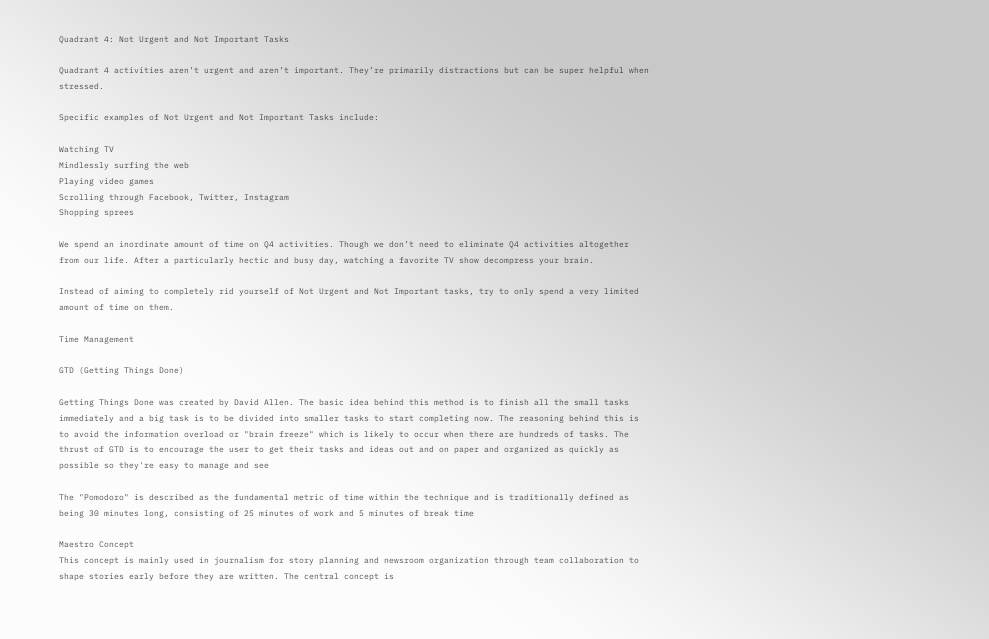Quadrant 4: Not Urgent and Not Important Tasks

Quadrant 4 activities aren’t urgent and aren’t important. They’re primarily distractions but can be super helpful when stressed.

Specific examples of Not Urgent and Not Important Tasks include:

Watching TV
Mindlessly surfing the web
Playing video games
Scrolling through Facebook, Twitter, Instagram
Shopping sprees

We spend an inordinate amount of time on Q4 activities. Though we don’t need to eliminate Q4 activities altogether from our life. After a particularly hectic and busy day, watching a favorite TV show decompress your brain.

Instead of aiming to completely rid yourself of Not Urgent and Not Important tasks, try to only spend a very limited amount of time on them.

Time Management

GTD (Getting Things Done)

Getting Things Done was created by David Allen. The basic idea behind this method is to finish all the small tasks immediately and a big task is to be divided into smaller tasks to start completing now. The reasoning behind this is to avoid the information overload or "brain freeze" which is likely to occur when there are hundreds of tasks. The thrust of GTD is to encourage the user to get their tasks and ideas out and on paper and organized as quickly as possible so they're easy to manage and see

The "Pomodoro" is described as the fundamental metric of time within the technique and is traditionally defined as being 30 minutes long, consisting of 25 minutes of work and 5 minutes of break time

Maestro Concept
This concept is mainly used in journalism for story planning and newsroom organization through team collaboration to shape stories early before they are written. The central concept is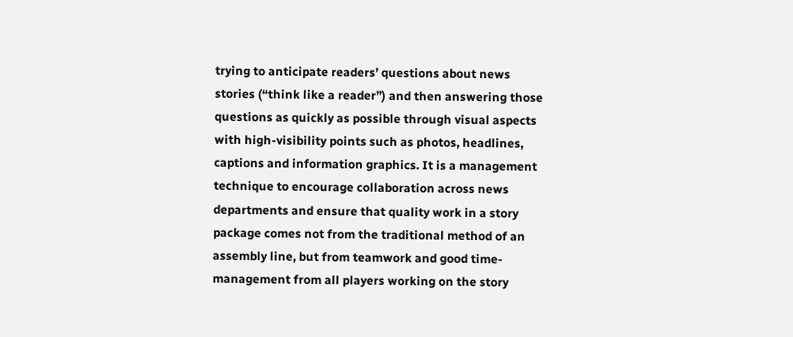trying to anticipate readers’ questions about news stories (“think like a reader”) and then answering those questions as quickly as possible through visual aspects with high-visibility points such as photos, headlines, captions and information graphics. It is a management technique to encourage collaboration across news departments and ensure that quality work in a story package comes not from the traditional method of an assembly line, but from teamwork and good time-management from all players working on the story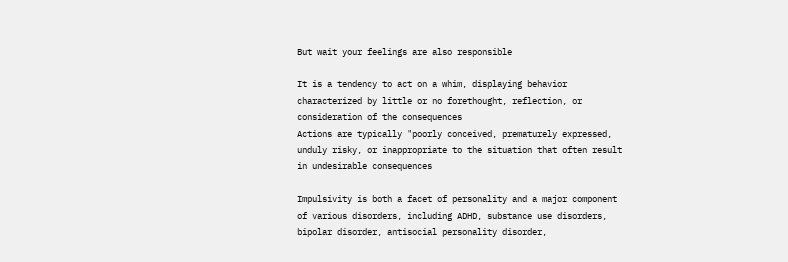But wait your feelings are also responsible

It is a tendency to act on a whim, displaying behavior characterized by little or no forethought, reflection, or consideration of the consequences
Actions are typically "poorly conceived, prematurely expressed, unduly risky, or inappropriate to the situation that often result in undesirable consequences

Impulsivity is both a facet of personality and a major component of various disorders, including ADHD, substance use disorders, bipolar disorder, antisocial personality disorder,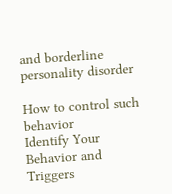and borderline personality disorder

How to control such behavior
Identify Your Behavior and Triggers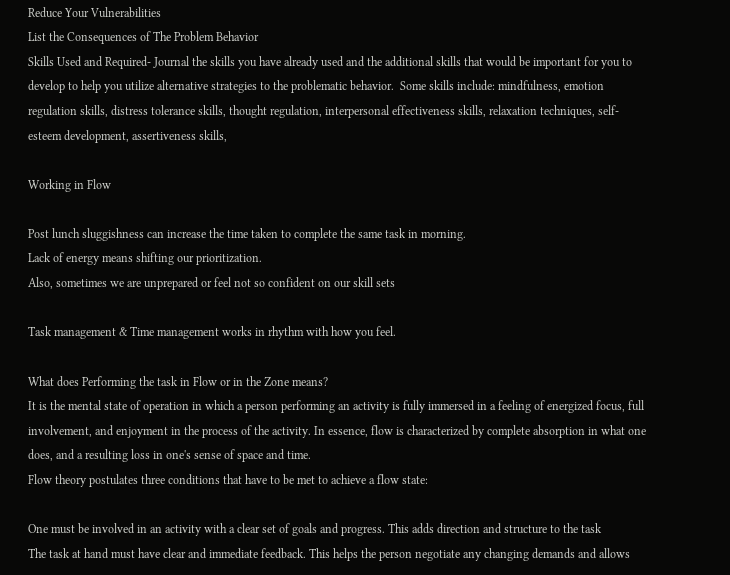Reduce Your Vulnerabilities
List the Consequences of The Problem Behavior
Skills Used and Required- Journal the skills you have already used and the additional skills that would be important for you to develop to help you utilize alternative strategies to the problematic behavior.  Some skills include: mindfulness, emotion regulation skills, distress tolerance skills, thought regulation, interpersonal effectiveness skills, relaxation techniques, self-esteem development, assertiveness skills,

Working in Flow

Post lunch sluggishness can increase the time taken to complete the same task in morning.
Lack of energy means shifting our prioritization.
Also, sometimes we are unprepared or feel not so confident on our skill sets

Task management & Time management works in rhythm with how you feel.

What does Performing the task in Flow or in the Zone means?
It is the mental state of operation in which a person performing an activity is fully immersed in a feeling of energized focus, full involvement, and enjoyment in the process of the activity. In essence, flow is characterized by complete absorption in what one does, and a resulting loss in one's sense of space and time.
Flow theory postulates three conditions that have to be met to achieve a flow state:

One must be involved in an activity with a clear set of goals and progress. This adds direction and structure to the task
The task at hand must have clear and immediate feedback. This helps the person negotiate any changing demands and allows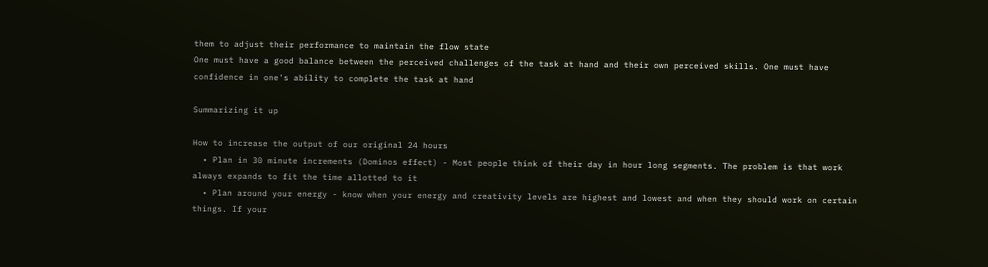them to adjust their performance to maintain the flow state
One must have a good balance between the perceived challenges of the task at hand and their own perceived skills. One must have confidence in one's ability to complete the task at hand

Summarizing it up

How to increase the output of our original 24 hours
  • Plan in 30 minute increments (Dominos effect) - Most people think of their day in hour long segments. The problem is that work always expands to fit the time allotted to it
  • Plan around your energy - know when your energy and creativity levels are highest and lowest and when they should work on certain things. If your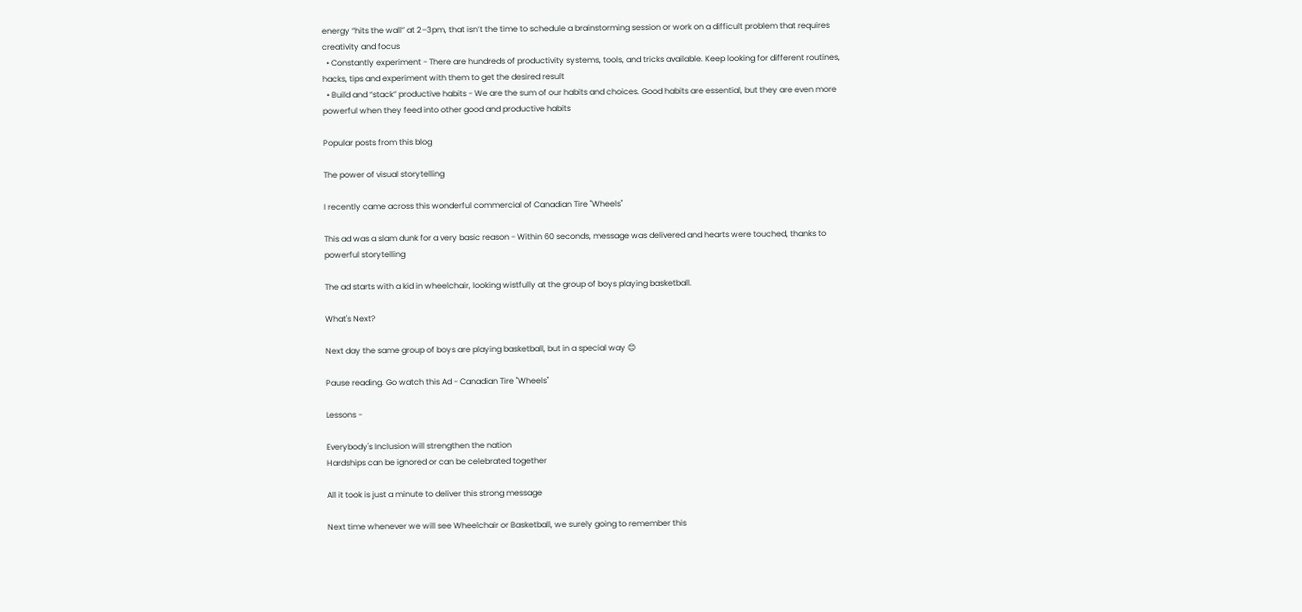energy “hits the wall” at 2–3pm, that isn’t the time to schedule a brainstorming session or work on a difficult problem that requires creativity and focus
  • Constantly experiment - There are hundreds of productivity systems, tools, and tricks available. Keep looking for different routines, hacks, tips and experiment with them to get the desired result
  • Build and “stack” productive habits - We are the sum of our habits and choices. Good habits are essential, but they are even more powerful when they feed into other good and productive habits

Popular posts from this blog

The power of visual storytelling

I recently came across this wonderful commercial of Canadian Tire "Wheels"

This ad was a slam dunk for a very basic reason - Within 60 seconds, message was delivered and hearts were touched, thanks to powerful storytelling

The ad starts with a kid in wheelchair, looking wistfully at the group of boys playing basketball.

What's Next?

Next day the same group of boys are playing basketball, but in a special way 😊

Pause reading. Go watch this Ad - Canadian Tire "Wheels"

Lessons -

Everybody's Inclusion will strengthen the nation
Hardships can be ignored or can be celebrated together

All it took is just a minute to deliver this strong message

Next time whenever we will see Wheelchair or Basketball, we surely going to remember this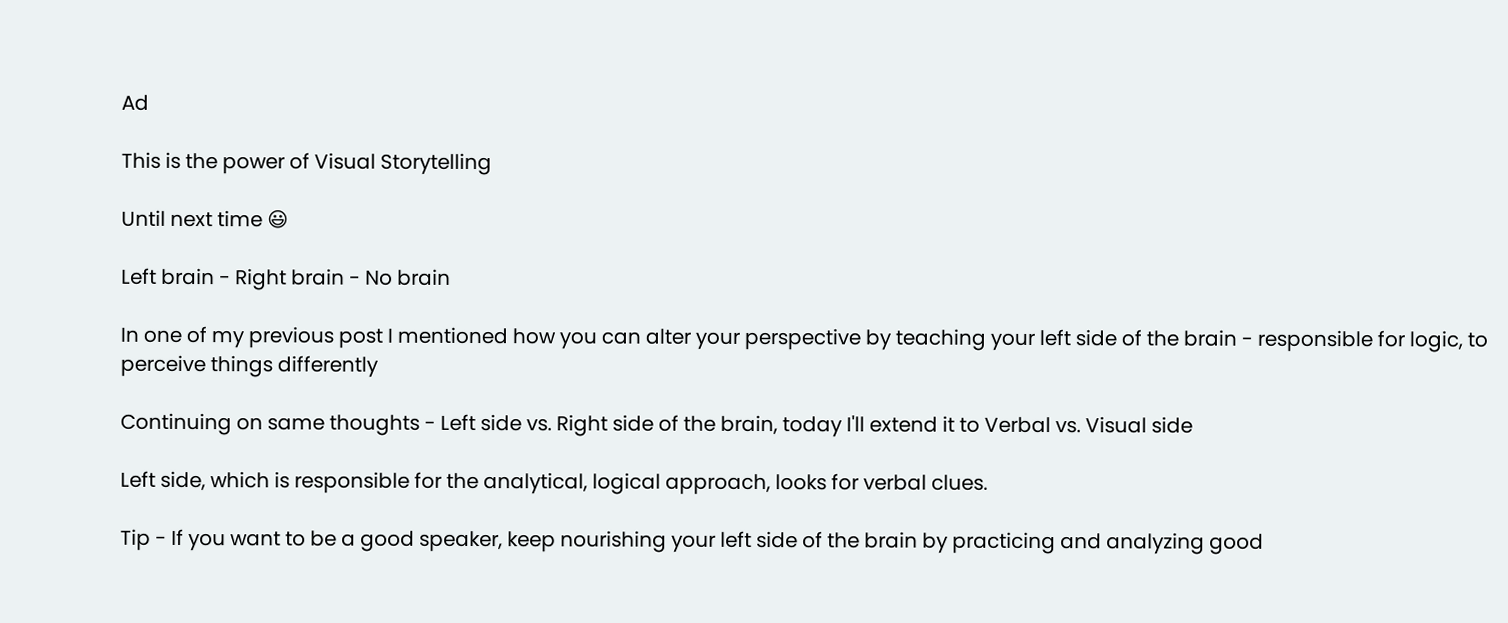Ad

This is the power of Visual Storytelling

Until next time 😃

Left brain - Right brain - No brain

In one of my previous post I mentioned how you can alter your perspective by teaching your left side of the brain - responsible for logic, to perceive things differently

Continuing on same thoughts - Left side vs. Right side of the brain, today I'll extend it to Verbal vs. Visual side

Left side, which is responsible for the analytical, logical approach, looks for verbal clues.

Tip - If you want to be a good speaker, keep nourishing your left side of the brain by practicing and analyzing good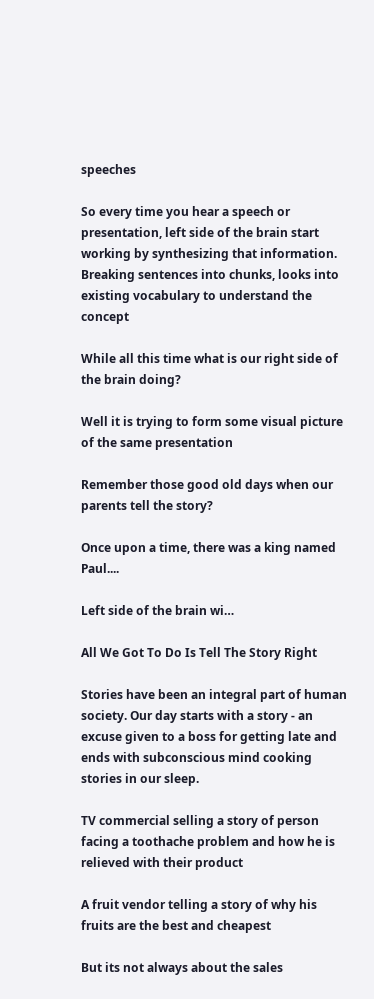speeches

So every time you hear a speech or presentation, left side of the brain start working by synthesizing that information. Breaking sentences into chunks, looks into existing vocabulary to understand the concept

While all this time what is our right side of the brain doing?

Well it is trying to form some visual picture of the same presentation

Remember those good old days when our parents tell the story?

Once upon a time, there was a king named Paul....

Left side of the brain wi…

All We Got To Do Is Tell The Story Right

Stories have been an integral part of human society. Our day starts with a story - an excuse given to a boss for getting late and ends with subconscious mind cooking stories in our sleep.

TV commercial selling a story of person facing a toothache problem and how he is relieved with their product

A fruit vendor telling a story of why his fruits are the best and cheapest

But its not always about the sales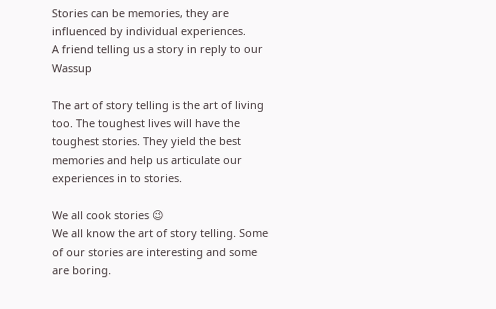Stories can be memories, they are influenced by individual experiences.
A friend telling us a story in reply to our Wassup

The art of story telling is the art of living too. The toughest lives will have the toughest stories. They yield the best memories and help us articulate our experiences in to stories.

We all cook stories 😉
We all know the art of story telling. Some of our stories are interesting and some are boring.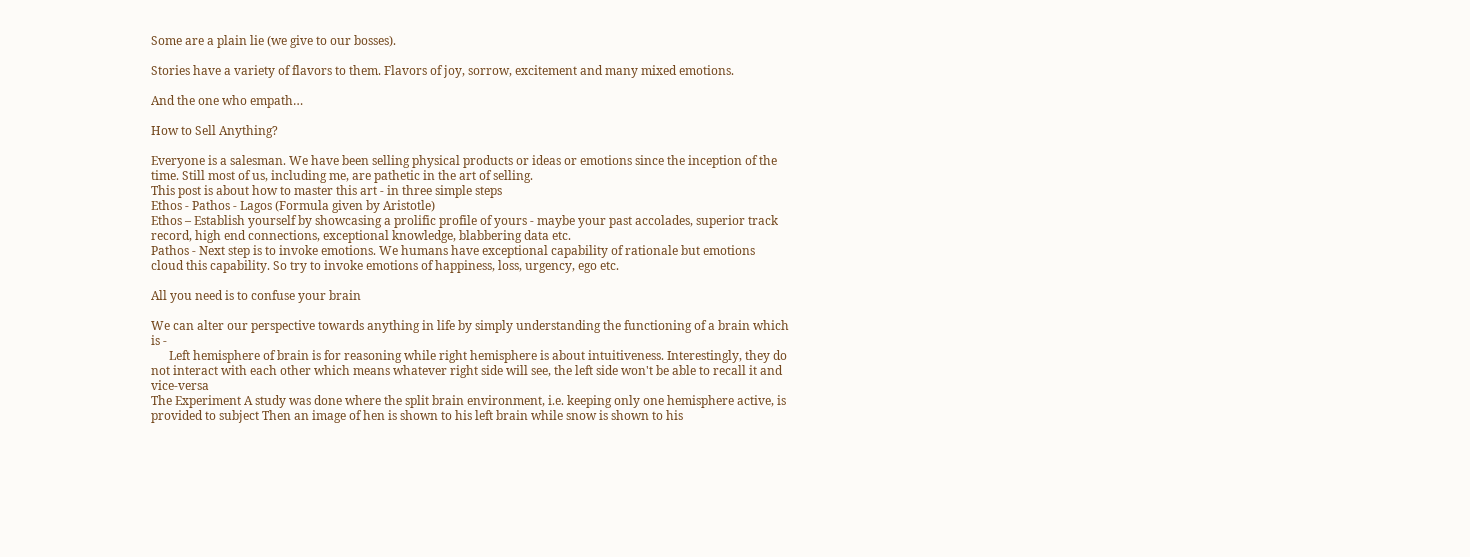Some are a plain lie (we give to our bosses).

Stories have a variety of flavors to them. Flavors of joy, sorrow, excitement and many mixed emotions.

And the one who empath…

How to Sell Anything?

Everyone is a salesman. We have been selling physical products or ideas or emotions since the inception of the time. Still most of us, including me, are pathetic in the art of selling.
This post is about how to master this art - in three simple steps
Ethos - Pathos - Lagos (Formula given by Aristotle)
Ethos – Establish yourself by showcasing a prolific profile of yours - maybe your past accolades, superior track record, high end connections, exceptional knowledge, blabbering data etc.
Pathos - Next step is to invoke emotions. We humans have exceptional capability of rationale but emotions cloud this capability. So try to invoke emotions of happiness, loss, urgency, ego etc.

All you need is to confuse your brain

We can alter our perspective towards anything in life by simply understanding the functioning of a brain which is -
      Left hemisphere of brain is for reasoning while right hemisphere is about intuitiveness. Interestingly, they do not interact with each other which means whatever right side will see, the left side won't be able to recall it and vice-versa
The Experiment A study was done where the split brain environment, i.e. keeping only one hemisphere active, is provided to subject Then an image of hen is shown to his left brain while snow is shown to his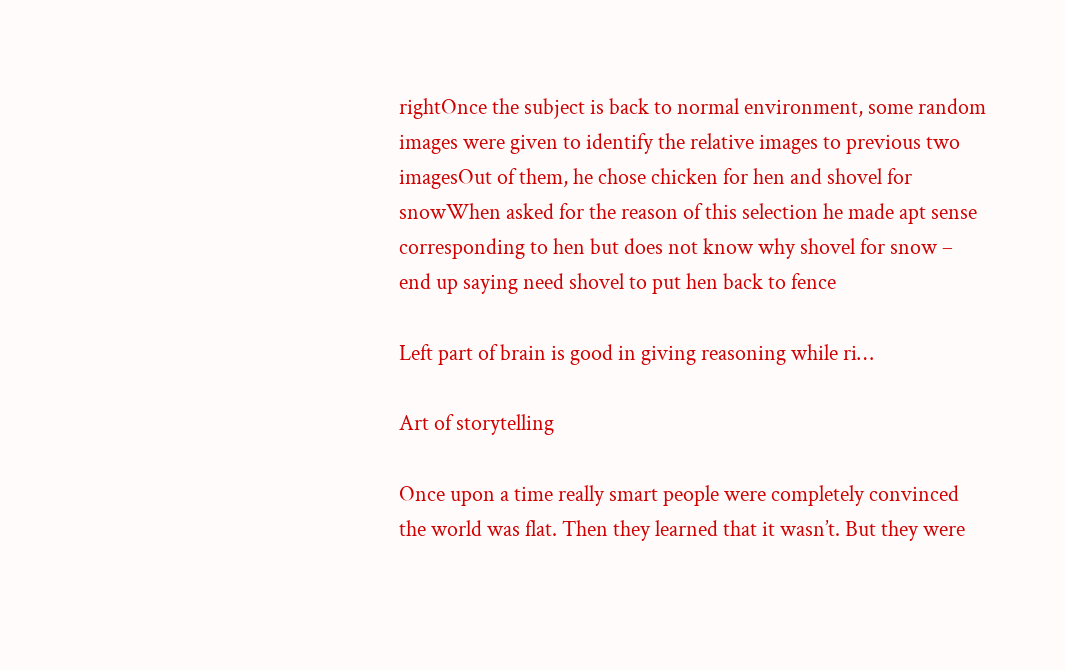rightOnce the subject is back to normal environment, some random images were given to identify the relative images to previous two imagesOut of them, he chose chicken for hen and shovel for snowWhen asked for the reason of this selection he made apt sense corresponding to hen but does not know why shovel for snow – end up saying need shovel to put hen back to fence

Left part of brain is good in giving reasoning while ri…

Art of storytelling

Once upon a time really smart people were completely convinced the world was flat. Then they learned that it wasn’t. But they were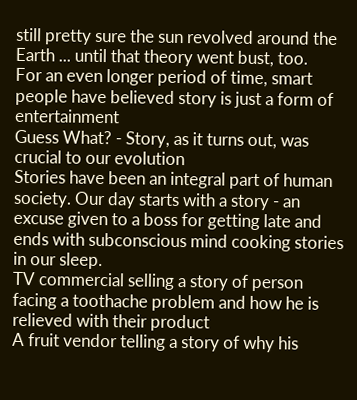still pretty sure the sun revolved around the Earth ... until that theory went bust, too.
For an even longer period of time, smart people have believed story is just a form of entertainment
Guess What? - Story, as it turns out, was crucial to our evolution
Stories have been an integral part of human society. Our day starts with a story - an excuse given to a boss for getting late and ends with subconscious mind cooking stories in our sleep.
TV commercial selling a story of person facing a toothache problem and how he is relieved with their product
A fruit vendor telling a story of why his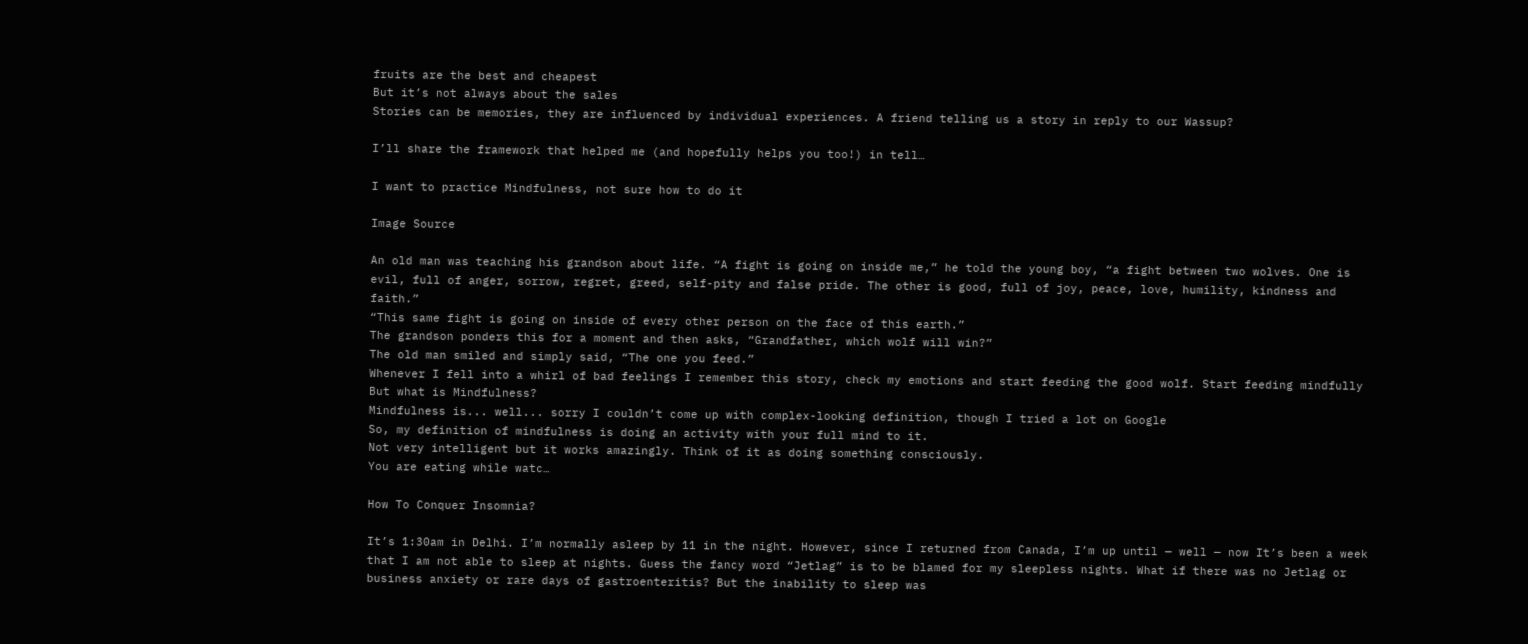fruits are the best and cheapest
But it’s not always about the sales
Stories can be memories, they are influenced by individual experiences. A friend telling us a story in reply to our Wassup?

I’ll share the framework that helped me (and hopefully helps you too!) in tell…

I want to practice Mindfulness, not sure how to do it

Image Source

An old man was teaching his grandson about life. “A fight is going on inside me,” he told the young boy, “a fight between two wolves. One is evil, full of anger, sorrow, regret, greed, self-pity and false pride. The other is good, full of joy, peace, love, humility, kindness and faith.”
“This same fight is going on inside of every other person on the face of this earth.”
The grandson ponders this for a moment and then asks, “Grandfather, which wolf will win?”
The old man smiled and simply said, “The one you feed.”
Whenever I fell into a whirl of bad feelings I remember this story, check my emotions and start feeding the good wolf. Start feeding mindfully
But what is Mindfulness?
Mindfulness is... well... sorry I couldn’t come up with complex-looking definition, though I tried a lot on Google
So, my definition of mindfulness is doing an activity with your full mind to it.
Not very intelligent but it works amazingly. Think of it as doing something consciously.
You are eating while watc…

How To Conquer Insomnia?

It’s 1:30am in Delhi. I’m normally asleep by 11 in the night. However, since I returned from Canada, I’m up until — well — now It’s been a week that I am not able to sleep at nights. Guess the fancy word “Jetlag” is to be blamed for my sleepless nights. What if there was no Jetlag or business anxiety or rare days of gastroenteritis? But the inability to sleep was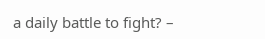a daily battle to fight? –